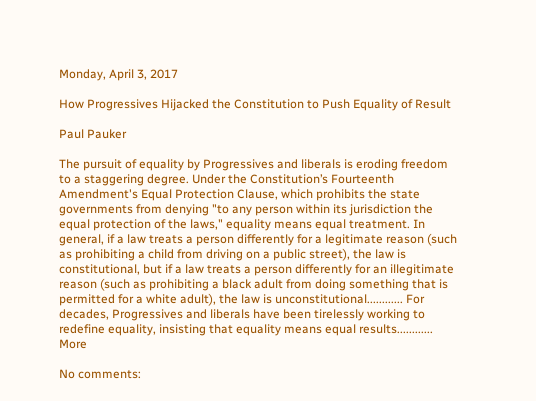Monday, April 3, 2017

How Progressives Hijacked the Constitution to Push Equality of Result

Paul Pauker

The pursuit of equality by Progressives and liberals is eroding freedom to a staggering degree. Under the Constitution’s Fourteenth Amendment's Equal Protection Clause, which prohibits the state governments from denying "to any person within its jurisdiction the equal protection of the laws," equality means equal treatment. In general, if a law treats a person differently for a legitimate reason (such as prohibiting a child from driving on a public street), the law is constitutional, but if a law treats a person differently for an illegitimate reason (such as prohibiting a black adult from doing something that is permitted for a white adult), the law is unconstitutional............ For decades, Progressives and liberals have been tirelessly working to redefine equality, insisting that equality means equal results............ More

No comments: